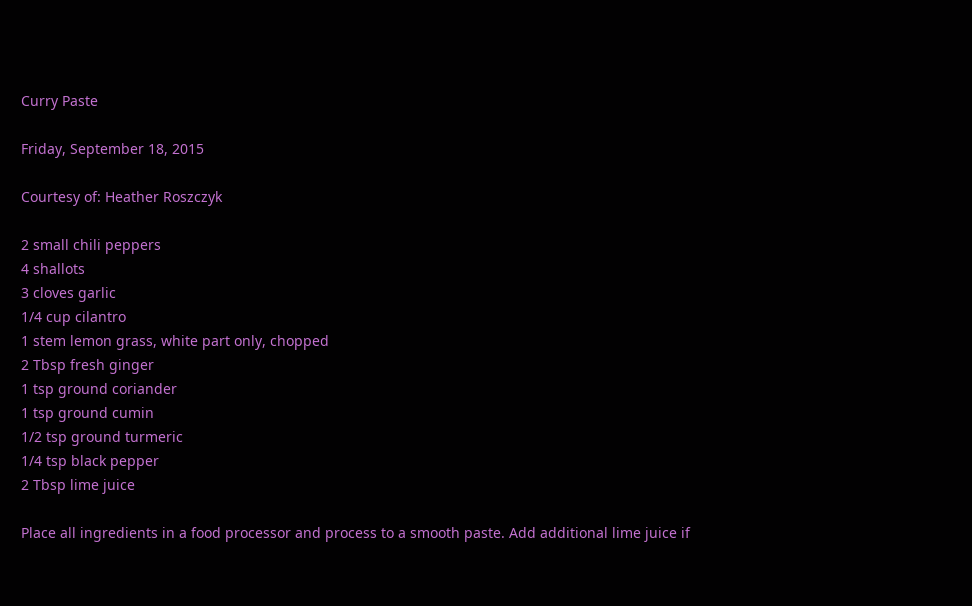Curry Paste

Friday, September 18, 2015

Courtesy of: Heather Roszczyk

2 small chili peppers
4 shallots
3 cloves garlic
1/4 cup cilantro
1 stem lemon grass, white part only, chopped
2 Tbsp fresh ginger
1 tsp ground coriander
1 tsp ground cumin
1/2 tsp ground turmeric
1/4 tsp black pepper
2 Tbsp lime juice

Place all ingredients in a food processor and process to a smooth paste. Add additional lime juice if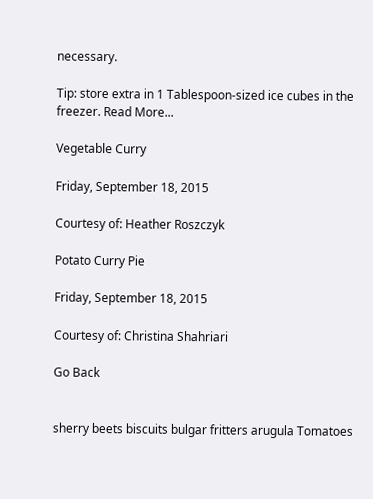necessary.

Tip: store extra in 1 Tablespoon-sized ice cubes in the freezer. Read More...

Vegetable Curry

Friday, September 18, 2015

Courtesy of: Heather Roszczyk

Potato Curry Pie

Friday, September 18, 2015

Courtesy of: Christina Shahriari

Go Back


sherry beets biscuits bulgar fritters arugula Tomatoes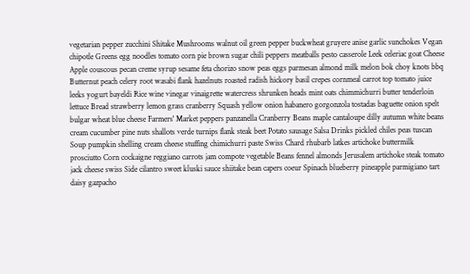vegetarian pepper zucchini Shitake Mushrooms walnut oil green pepper buckwheat gruyere anise garlic sunchokes Vegan chipotle Greens egg noodles tomato corn pie brown sugar chili peppers meatballs pesto casserole Leek celeriac goat Cheese Apple couscous pecan creme syrup sesame feta chorizo snow peas eggs parmesan almond milk melon bok choy knots bbq Butternut peach celery root wasabi flank hazelnuts roasted radish hickory basil crepes cornmeal carrot top tomato juice leeks yogurt bayeldi Rice wine vinegar vinaigrette watercress shrunken heads mint oats chimmichurri butter tenderloin lettuce Bread strawberry lemon grass cranberry Squash yellow onion habanero gorgonzola tostadas baguette onion spelt bulgar wheat blue cheese Farmers' Market peppers panzanella Cranberry Beans maple cantaloupe dilly autumn white beans cream cucumber pine nuts shallots verde turnips flank steak beet Potato sausage Salsa Drinks pickled chiles peas tuscan Soup pumpkin shelling cream cheese stuffing chimichurri paste Swiss Chard rhubarb latkes artichoke buttermilk prosciutto Corn cockaigne reggiano carrots jam compote vegetable Beans fennel almonds Jerusalem artichoke steak tomato jack cheese swiss Side cilantro sweet kluski sauce shiitake bean capers coeur Spinach blueberry pineapple parmigiano tart daisy gazpacho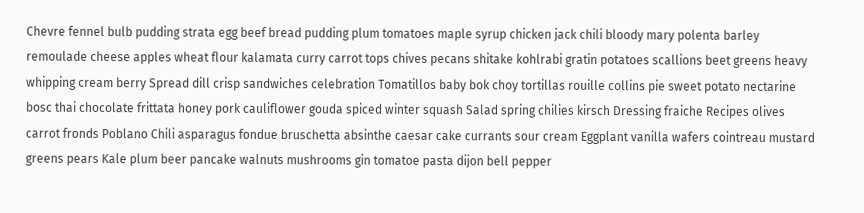Chevre fennel bulb pudding strata egg beef bread pudding plum tomatoes maple syrup chicken jack chili bloody mary polenta barley remoulade cheese apples wheat flour kalamata curry carrot tops chives pecans shitake kohlrabi gratin potatoes scallions beet greens heavy whipping cream berry Spread dill crisp sandwiches celebration Tomatillos baby bok choy tortillas rouille collins pie sweet potato nectarine bosc thai chocolate frittata honey pork cauliflower gouda spiced winter squash Salad spring chilies kirsch Dressing fraiche Recipes olives carrot fronds Poblano Chili asparagus fondue bruschetta absinthe caesar cake currants sour cream Eggplant vanilla wafers cointreau mustard greens pears Kale plum beer pancake walnuts mushrooms gin tomatoe pasta dijon bell pepper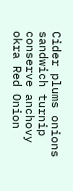Cider plums onions sandwich turnip conserve anchovy okra Red Onion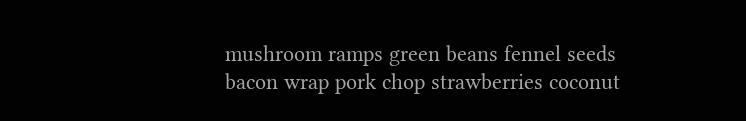mushroom ramps green beans fennel seeds bacon wrap pork chop strawberries coconut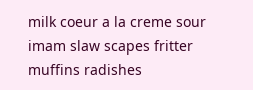milk coeur a la creme sour imam slaw scapes fritter muffins radishes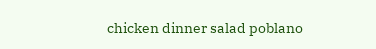chicken dinner salad poblano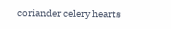coriander celery hearts